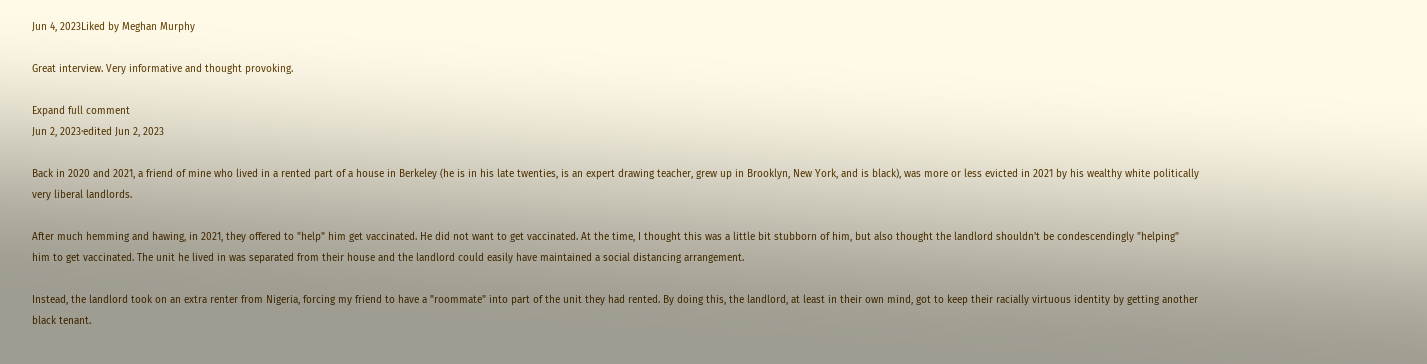Jun 4, 2023Liked by Meghan Murphy

Great interview. Very informative and thought provoking.

Expand full comment
Jun 2, 2023·edited Jun 2, 2023

Back in 2020 and 2021, a friend of mine who lived in a rented part of a house in Berkeley (he is in his late twenties, is an expert drawing teacher, grew up in Brooklyn, New York, and is black), was more or less evicted in 2021 by his wealthy white politically very liberal landlords.

After much hemming and hawing, in 2021, they offered to "help" him get vaccinated. He did not want to get vaccinated. At the time, I thought this was a little bit stubborn of him, but also thought the landlord shouldn't be condescendingly "helping" him to get vaccinated. The unit he lived in was separated from their house and the landlord could easily have maintained a social distancing arrangement.

Instead, the landlord took on an extra renter from Nigeria, forcing my friend to have a "roommate" into part of the unit they had rented. By doing this, the landlord, at least in their own mind, got to keep their racially virtuous identity by getting another black tenant.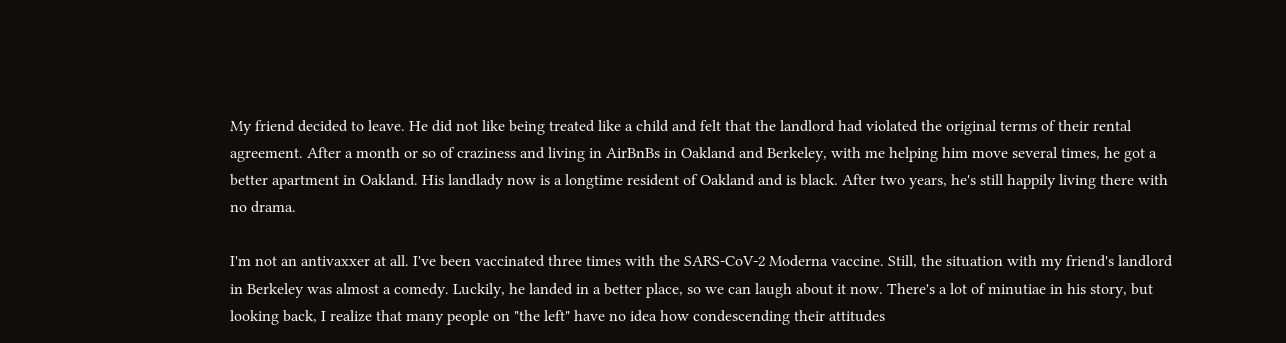My friend decided to leave. He did not like being treated like a child and felt that the landlord had violated the original terms of their rental agreement. After a month or so of craziness and living in AirBnBs in Oakland and Berkeley, with me helping him move several times, he got a better apartment in Oakland. His landlady now is a longtime resident of Oakland and is black. After two years, he's still happily living there with no drama.

I'm not an antivaxxer at all. I've been vaccinated three times with the SARS-CoV-2 Moderna vaccine. Still, the situation with my friend's landlord in Berkeley was almost a comedy. Luckily, he landed in a better place, so we can laugh about it now. There's a lot of minutiae in his story, but looking back, I realize that many people on "the left" have no idea how condescending their attitudes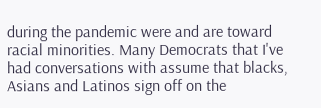during the pandemic were and are toward racial minorities. Many Democrats that I've had conversations with assume that blacks, Asians and Latinos sign off on the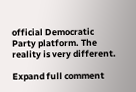official Democratic Party platform. The reality is very different.

Expand full comment